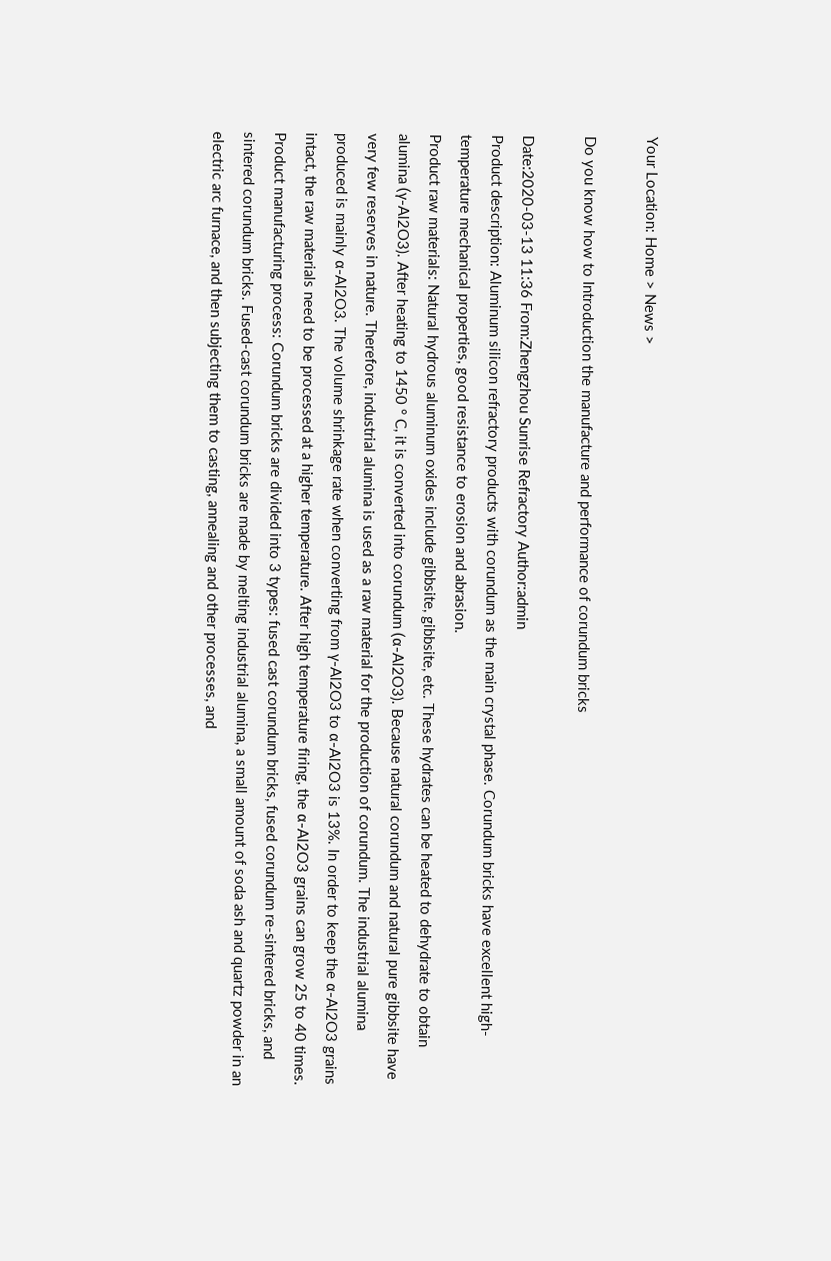Your Location: Home > News >

Do you know how to Introduction the manufacture and performance of corundum bricks

Date:2020-03-13 11:36 From:Zhengzhou Sunrise Refractory Author:admin
Product description: Aluminum silicon refractory products with corundum as the main crystal phase. Corundum bricks have excellent high-temperature mechanical properties, good resistance to erosion and abrasion.
Product raw materials: Natural hydrous aluminum oxides include gibbsite, gibbsite, etc. These hydrates can be heated to dehydrate to obtain alumina (γ-Al2O3). After heating to 1450 ° C, it is converted into corundum (α-Al2O3). Because natural corundum and natural pure gibbsite have very few reserves in nature. Therefore, industrial alumina is used as a raw material for the production of corundum. The industrial alumina produced is mainly α-Al2O3. The volume shrinkage rate when converting from γ-Al2O3 to α-Al2O3 is 13%. In order to keep the α-Al2O3 grains intact, the raw materials need to be processed at a higher temperature. After high temperature firing, the α-Al2O3 grains can grow 25 to 40 times.
Product manufacturing process: Corundum bricks are divided into 3 types: fused cast corundum bricks, fused corundum re-sintered bricks, and sintered corundum bricks. Fused-cast corundum bricks are made by melting industrial alumina, a small amount of soda ash and quartz powder in an electric arc furnace, and then subjecting them to casting, annealing and other processes, and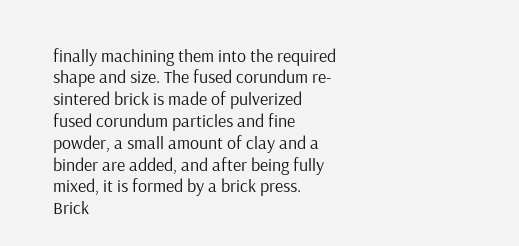finally machining them into the required shape and size. The fused corundum re-sintered brick is made of pulverized fused corundum particles and fine powder, a small amount of clay and a binder are added, and after being fully mixed, it is formed by a brick press. Brick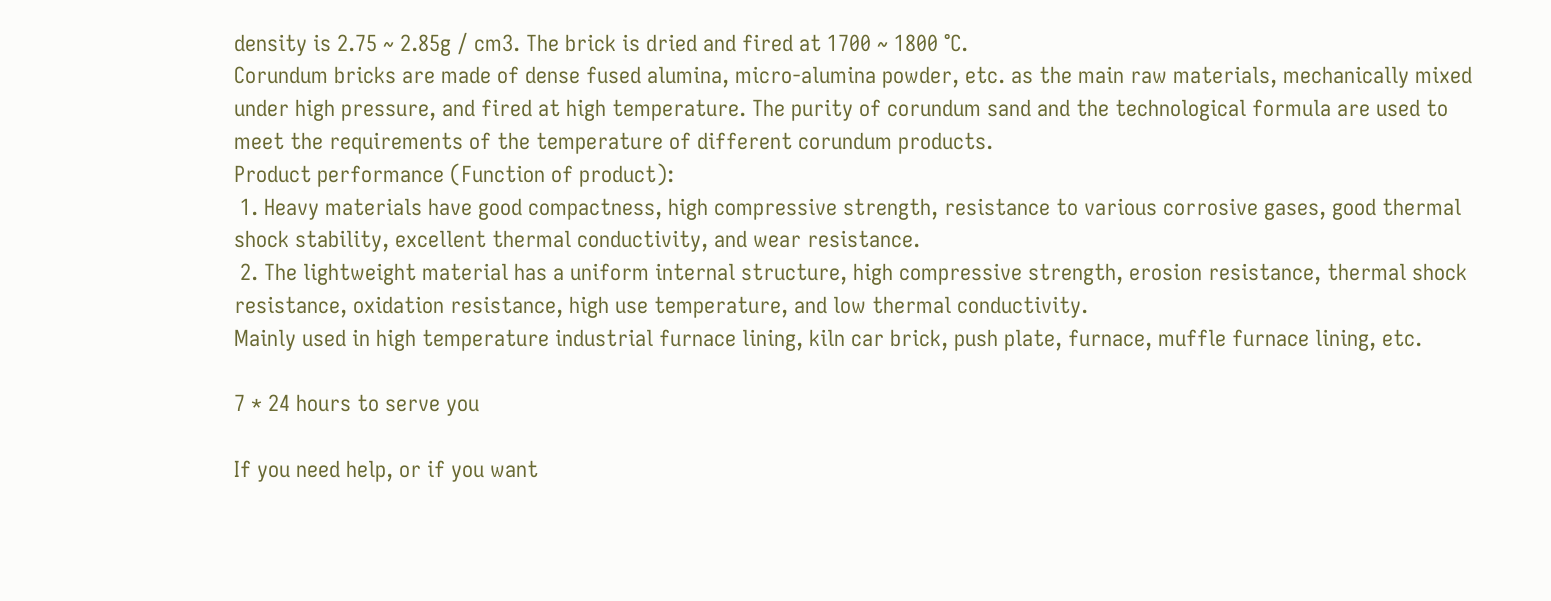density is 2.75 ~ 2.85g / cm3. The brick is dried and fired at 1700 ~ 1800 ℃.
Corundum bricks are made of dense fused alumina, micro-alumina powder, etc. as the main raw materials, mechanically mixed under high pressure, and fired at high temperature. The purity of corundum sand and the technological formula are used to meet the requirements of the temperature of different corundum products.
Product performance (Function of product):
 1. Heavy materials have good compactness, high compressive strength, resistance to various corrosive gases, good thermal shock stability, excellent thermal conductivity, and wear resistance.
 2. The lightweight material has a uniform internal structure, high compressive strength, erosion resistance, thermal shock resistance, oxidation resistance, high use temperature, and low thermal conductivity.
Mainly used in high temperature industrial furnace lining, kiln car brick, push plate, furnace, muffle furnace lining, etc.

7 * 24 hours to serve you

If you need help, or if you want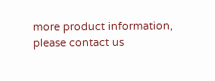more product information, please contact us